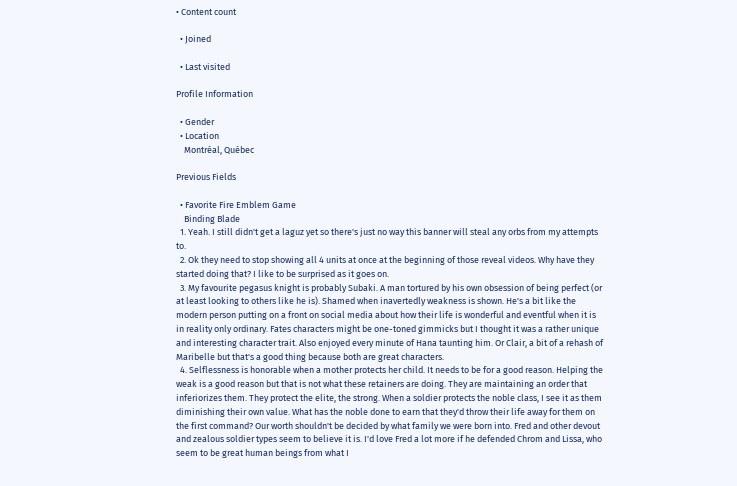• Content count

  • Joined

  • Last visited

Profile Information

  • Gender
  • Location
    Montréal, Québec

Previous Fields

  • Favorite Fire Emblem Game
    Binding Blade
  1. Yeah. I still didn't get a laguz yet so there's just no way this banner will steal any orbs from my attempts to.
  2. Ok they need to stop showing all 4 units at once at the beginning of those reveal videos. Why have they started doing that? I like to be surprised as it goes on.
  3. My favourite pegasus knight is probably Subaki. A man tortured by his own obsession of being perfect (or at least looking to others like he is). Shamed when inavertedly weakness is shown. He's a bit like the modern person putting on a front on social media about how their life is wonderful and eventful when it is in reality only ordinary. Fates characters might be one-toned gimmicks but I thought it was a rather unique and interesting character trait. Also enjoyed every minute of Hana taunting him. Or Clair, a bit of a rehash of Maribelle but that's a good thing because both are great characters.
  4. Selflessness is honorable when a mother protects her child. It needs to be for a good reason. Helping the weak is a good reason but that is not what these retainers are doing. They are maintaining an order that inferiorizes them. They protect the elite, the strong. When a soldier protects the noble class, I see it as them diminishing their own value. What has the noble done to earn that they'd throw their life away for them on the first command? Our worth shouldn't be decided by what family we were born into. Fred and other devout and zealous soldier types seem to believe it is. I'd love Fred a lot more if he defended Chrom and Lissa, who seem to be great human beings from what I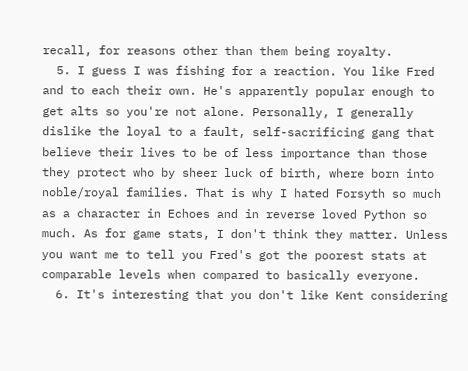recall, for reasons other than them being royalty.
  5. I guess I was fishing for a reaction. You like Fred and to each their own. He's apparently popular enough to get alts so you're not alone. Personally, I generally dislike the loyal to a fault, self-sacrificing gang that believe their lives to be of less importance than those they protect who by sheer luck of birth, where born into noble/royal families. That is why I hated Forsyth so much as a character in Echoes and in reverse loved Python so much. As for game stats, I don't think they matter. Unless you want me to tell you Fred's got the poorest stats at comparable levels when compared to basically everyone.
  6. It's interesting that you don't like Kent considering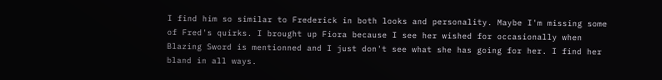I find him so similar to Frederick in both looks and personality. Maybe I'm missing some of Fred's quirks. I brought up Fiora because I see her wished for occasionally when Blazing Sword is mentionned and I just don't see what she has going for her. I find her bland in all ways.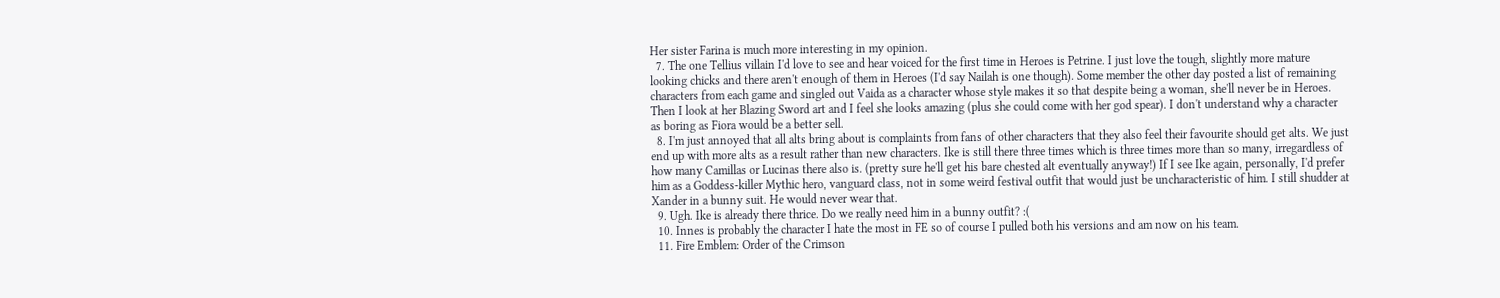Her sister Farina is much more interesting in my opinion.
  7. The one Tellius villain I'd love to see and hear voiced for the first time in Heroes is Petrine. I just love the tough, slightly more mature looking chicks and there aren't enough of them in Heroes (I'd say Nailah is one though). Some member the other day posted a list of remaining characters from each game and singled out Vaida as a character whose style makes it so that despite being a woman, she'll never be in Heroes. Then I look at her Blazing Sword art and I feel she looks amazing (plus she could come with her god spear). I don't understand why a character as boring as Fiora would be a better sell.
  8. I'm just annoyed that all alts bring about is complaints from fans of other characters that they also feel their favourite should get alts. We just end up with more alts as a result rather than new characters. Ike is still there three times which is three times more than so many, irregardless of how many Camillas or Lucinas there also is. (pretty sure he'll get his bare chested alt eventually anyway!) If I see Ike again, personally, I'd prefer him as a Goddess-killer Mythic hero, vanguard class, not in some weird festival outfit that would just be uncharacteristic of him. I still shudder at Xander in a bunny suit. He would never wear that.
  9. Ugh. Ike is already there thrice. Do we really need him in a bunny outfit? :(
  10. Innes is probably the character I hate the most in FE so of course I pulled both his versions and am now on his team.
  11. Fire Emblem: Order of the Crimson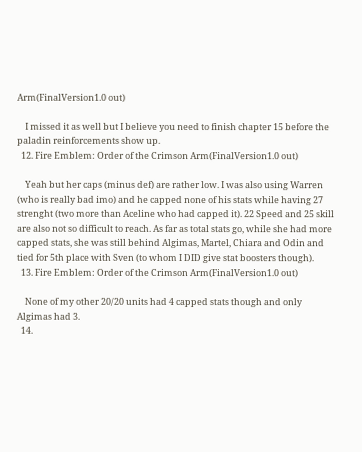Arm(FinalVersion1.0 out)

    I missed it as well but I believe you need to finish chapter 15 before the paladin reinforcements show up.
  12. Fire Emblem: Order of the Crimson Arm(FinalVersion1.0 out)

    Yeah but her caps (minus def) are rather low. I was also using Warren (who is really bad imo) and he capped none of his stats while having 27 strenght (two more than Aceline who had capped it). 22 Speed and 25 skill are also not so difficult to reach. As far as total stats go, while she had more capped stats, she was still behind Algimas, Martel, Chiara and Odin and tied for 5th place with Sven (to whom I DID give stat boosters though).
  13. Fire Emblem: Order of the Crimson Arm(FinalVersion1.0 out)

    None of my other 20/20 units had 4 capped stats though and only Algimas had 3.
  14.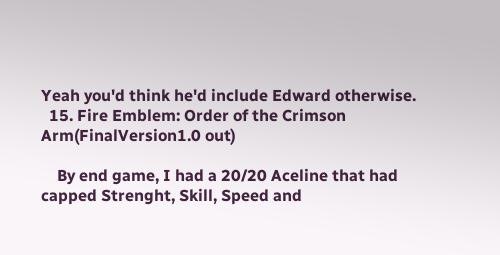Yeah you'd think he'd include Edward otherwise.
  15. Fire Emblem: Order of the Crimson Arm(FinalVersion1.0 out)

    By end game, I had a 20/20 Aceline that had capped Strenght, Skill, Speed and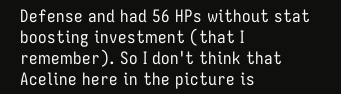Defense and had 56 HPs without stat boosting investment (that I remember). So I don't think that Aceline here in the picture is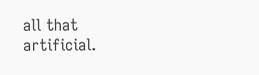all that artificial.